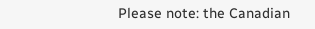Please note: the Canadian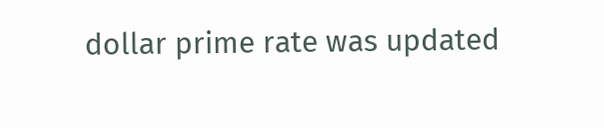dollar prime rate was updated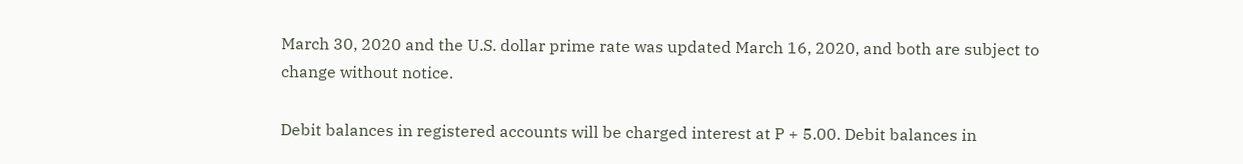March 30, 2020 and the U.S. dollar prime rate was updated March 16, 2020, and both are subject to change without notice.

Debit balances in registered accounts will be charged interest at P + 5.00. Debit balances in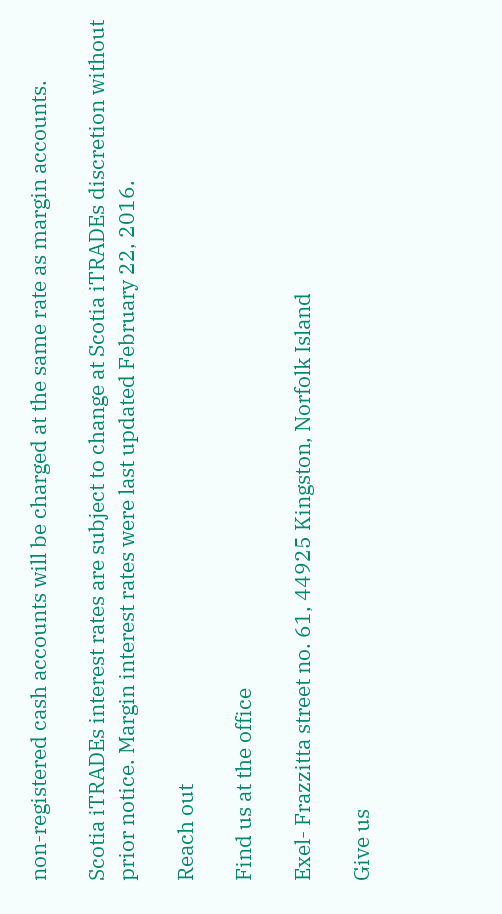non-registered cash accounts will be charged at the same rate as margin accounts.

Scotia iTRADEs interest rates are subject to change at Scotia iTRADEs discretion without prior notice. Margin interest rates were last updated February 22, 2016.

Reach out

Find us at the office

Exel- Frazzitta street no. 61, 44925 Kingston, Norfolk Island

Give us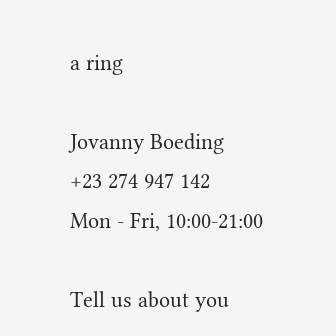a ring

Jovanny Boeding
+23 274 947 142
Mon - Fri, 10:00-21:00

Tell us about you